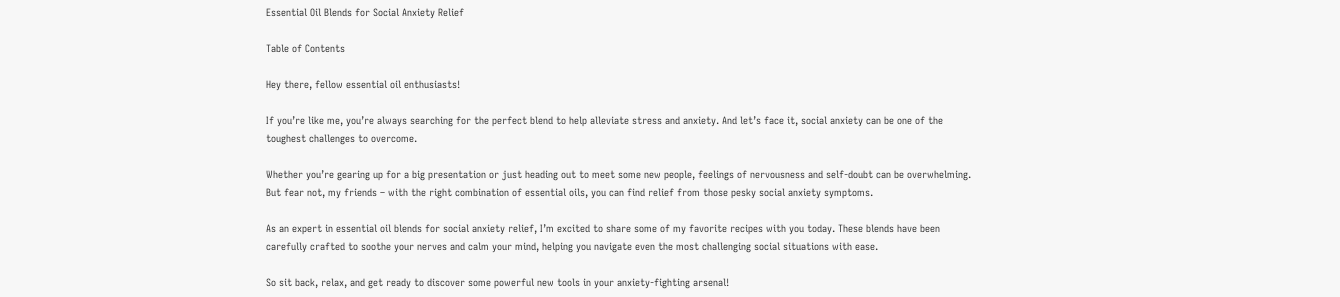Essential Oil Blends for Social Anxiety Relief

Table of Contents

Hey there, fellow essential oil enthusiasts!

If you’re like me, you’re always searching for the perfect blend to help alleviate stress and anxiety. And let’s face it, social anxiety can be one of the toughest challenges to overcome.

Whether you’re gearing up for a big presentation or just heading out to meet some new people, feelings of nervousness and self-doubt can be overwhelming. But fear not, my friends – with the right combination of essential oils, you can find relief from those pesky social anxiety symptoms.

As an expert in essential oil blends for social anxiety relief, I’m excited to share some of my favorite recipes with you today. These blends have been carefully crafted to soothe your nerves and calm your mind, helping you navigate even the most challenging social situations with ease.

So sit back, relax, and get ready to discover some powerful new tools in your anxiety-fighting arsenal!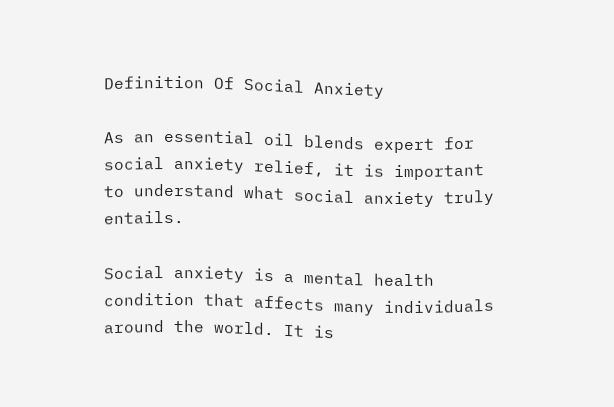Definition Of Social Anxiety

As an essential oil blends expert for social anxiety relief, it is important to understand what social anxiety truly entails.

Social anxiety is a mental health condition that affects many individuals around the world. It is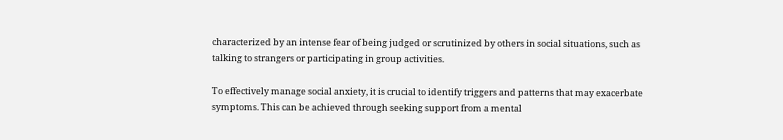characterized by an intense fear of being judged or scrutinized by others in social situations, such as talking to strangers or participating in group activities.

To effectively manage social anxiety, it is crucial to identify triggers and patterns that may exacerbate symptoms. This can be achieved through seeking support from a mental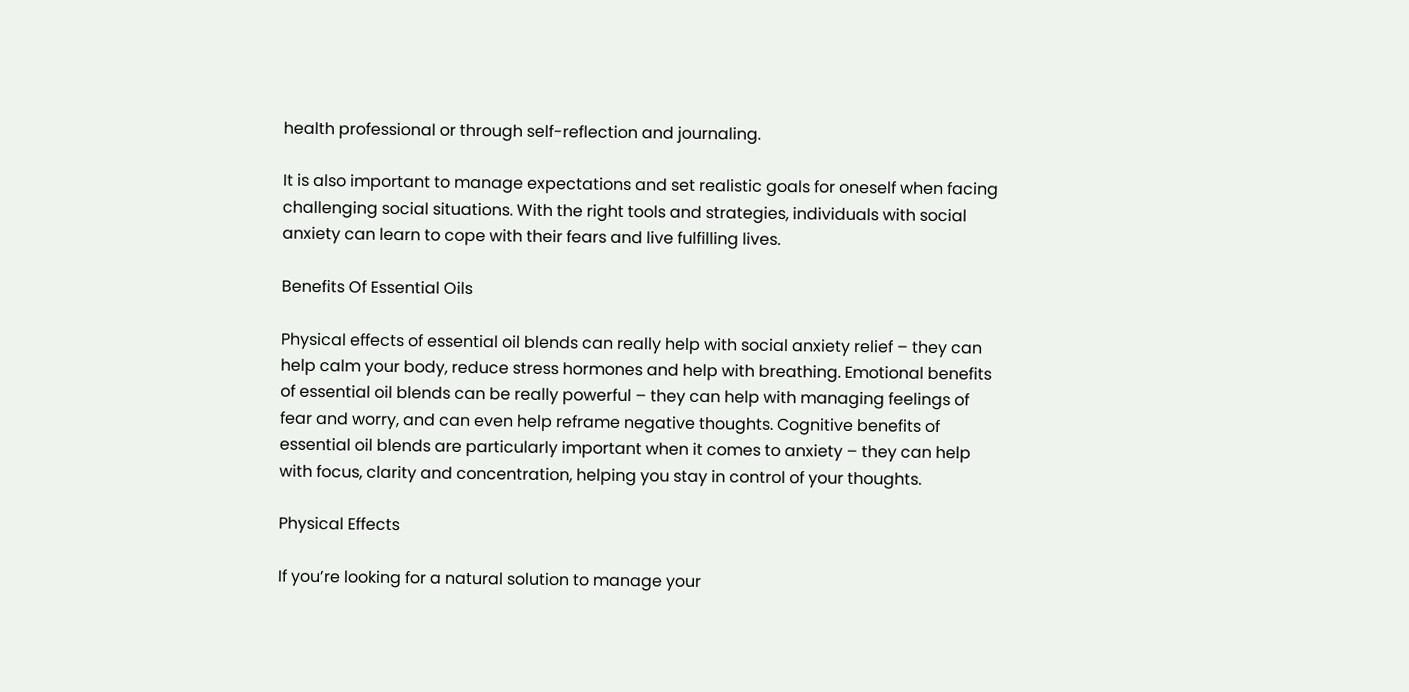health professional or through self-reflection and journaling.

It is also important to manage expectations and set realistic goals for oneself when facing challenging social situations. With the right tools and strategies, individuals with social anxiety can learn to cope with their fears and live fulfilling lives.

Benefits Of Essential Oils

Physical effects of essential oil blends can really help with social anxiety relief – they can help calm your body, reduce stress hormones and help with breathing. Emotional benefits of essential oil blends can be really powerful – they can help with managing feelings of fear and worry, and can even help reframe negative thoughts. Cognitive benefits of essential oil blends are particularly important when it comes to anxiety – they can help with focus, clarity and concentration, helping you stay in control of your thoughts.

Physical Effects

If you’re looking for a natural solution to manage your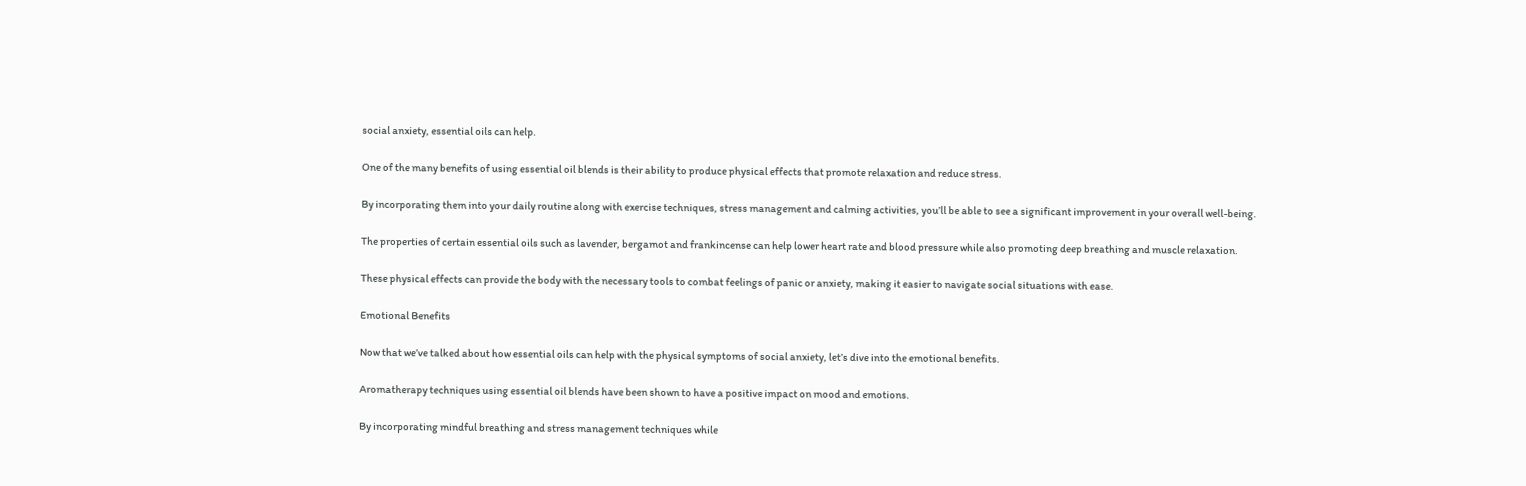social anxiety, essential oils can help.

One of the many benefits of using essential oil blends is their ability to produce physical effects that promote relaxation and reduce stress.

By incorporating them into your daily routine along with exercise techniques, stress management and calming activities, you’ll be able to see a significant improvement in your overall well-being.

The properties of certain essential oils such as lavender, bergamot and frankincense can help lower heart rate and blood pressure while also promoting deep breathing and muscle relaxation.

These physical effects can provide the body with the necessary tools to combat feelings of panic or anxiety, making it easier to navigate social situations with ease.

Emotional Benefits

Now that we’ve talked about how essential oils can help with the physical symptoms of social anxiety, let’s dive into the emotional benefits.

Aromatherapy techniques using essential oil blends have been shown to have a positive impact on mood and emotions.

By incorporating mindful breathing and stress management techniques while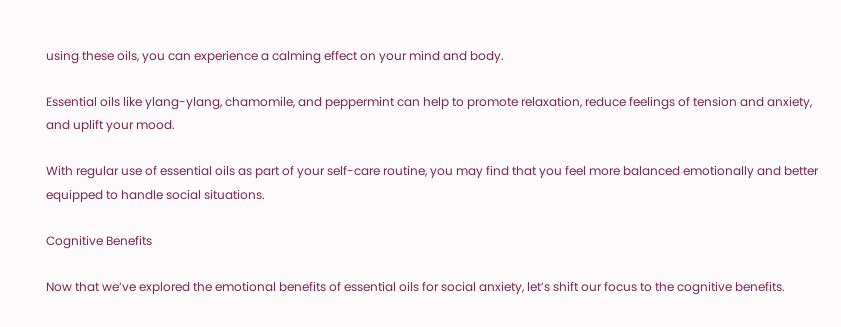using these oils, you can experience a calming effect on your mind and body.

Essential oils like ylang-ylang, chamomile, and peppermint can help to promote relaxation, reduce feelings of tension and anxiety, and uplift your mood.

With regular use of essential oils as part of your self-care routine, you may find that you feel more balanced emotionally and better equipped to handle social situations.

Cognitive Benefits

Now that we’ve explored the emotional benefits of essential oils for social anxiety, let’s shift our focus to the cognitive benefits.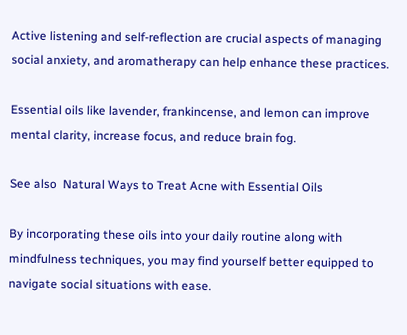Active listening and self-reflection are crucial aspects of managing social anxiety, and aromatherapy can help enhance these practices.

Essential oils like lavender, frankincense, and lemon can improve mental clarity, increase focus, and reduce brain fog.

See also  Natural Ways to Treat Acne with Essential Oils

By incorporating these oils into your daily routine along with mindfulness techniques, you may find yourself better equipped to navigate social situations with ease.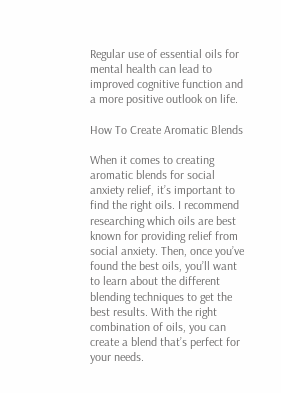Regular use of essential oils for mental health can lead to improved cognitive function and a more positive outlook on life.

How To Create Aromatic Blends

When it comes to creating aromatic blends for social anxiety relief, it’s important to find the right oils. I recommend researching which oils are best known for providing relief from social anxiety. Then, once you’ve found the best oils, you’ll want to learn about the different blending techniques to get the best results. With the right combination of oils, you can create a blend that’s perfect for your needs.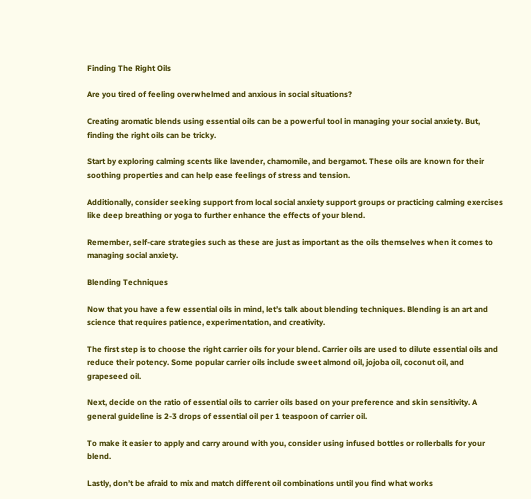Finding The Right Oils

Are you tired of feeling overwhelmed and anxious in social situations?

Creating aromatic blends using essential oils can be a powerful tool in managing your social anxiety. But, finding the right oils can be tricky.

Start by exploring calming scents like lavender, chamomile, and bergamot. These oils are known for their soothing properties and can help ease feelings of stress and tension.

Additionally, consider seeking support from local social anxiety support groups or practicing calming exercises like deep breathing or yoga to further enhance the effects of your blend.

Remember, self-care strategies such as these are just as important as the oils themselves when it comes to managing social anxiety.

Blending Techniques

Now that you have a few essential oils in mind, let’s talk about blending techniques. Blending is an art and science that requires patience, experimentation, and creativity.

The first step is to choose the right carrier oils for your blend. Carrier oils are used to dilute essential oils and reduce their potency. Some popular carrier oils include sweet almond oil, jojoba oil, coconut oil, and grapeseed oil.

Next, decide on the ratio of essential oils to carrier oils based on your preference and skin sensitivity. A general guideline is 2-3 drops of essential oil per 1 teaspoon of carrier oil.

To make it easier to apply and carry around with you, consider using infused bottles or rollerballs for your blend.

Lastly, don’t be afraid to mix and match different oil combinations until you find what works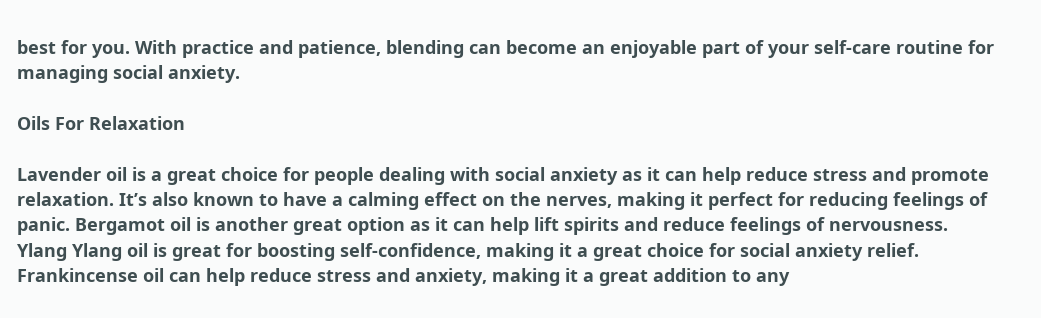best for you. With practice and patience, blending can become an enjoyable part of your self-care routine for managing social anxiety.

Oils For Relaxation

Lavender oil is a great choice for people dealing with social anxiety as it can help reduce stress and promote relaxation. It’s also known to have a calming effect on the nerves, making it perfect for reducing feelings of panic. Bergamot oil is another great option as it can help lift spirits and reduce feelings of nervousness. Ylang Ylang oil is great for boosting self-confidence, making it a great choice for social anxiety relief. Frankincense oil can help reduce stress and anxiety, making it a great addition to any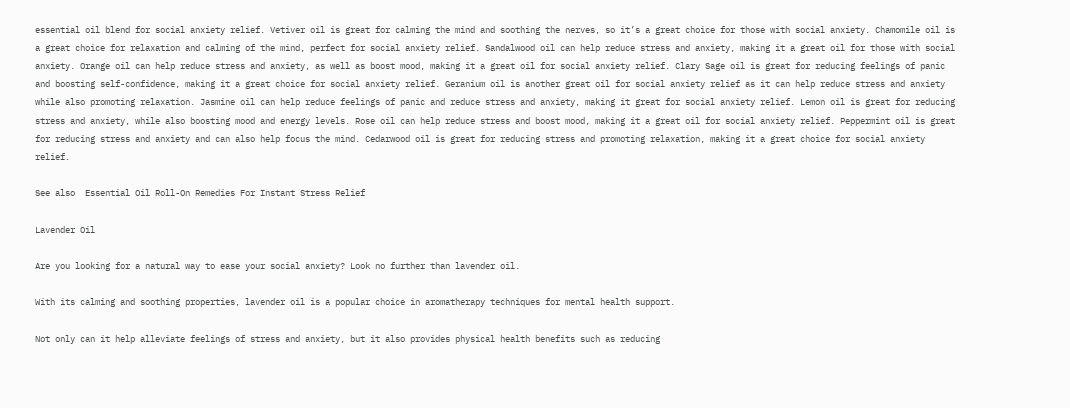essential oil blend for social anxiety relief. Vetiver oil is great for calming the mind and soothing the nerves, so it’s a great choice for those with social anxiety. Chamomile oil is a great choice for relaxation and calming of the mind, perfect for social anxiety relief. Sandalwood oil can help reduce stress and anxiety, making it a great oil for those with social anxiety. Orange oil can help reduce stress and anxiety, as well as boost mood, making it a great oil for social anxiety relief. Clary Sage oil is great for reducing feelings of panic and boosting self-confidence, making it a great choice for social anxiety relief. Geranium oil is another great oil for social anxiety relief as it can help reduce stress and anxiety while also promoting relaxation. Jasmine oil can help reduce feelings of panic and reduce stress and anxiety, making it great for social anxiety relief. Lemon oil is great for reducing stress and anxiety, while also boosting mood and energy levels. Rose oil can help reduce stress and boost mood, making it a great oil for social anxiety relief. Peppermint oil is great for reducing stress and anxiety and can also help focus the mind. Cedarwood oil is great for reducing stress and promoting relaxation, making it a great choice for social anxiety relief.

See also  Essential Oil Roll-On Remedies For Instant Stress Relief

Lavender Oil

Are you looking for a natural way to ease your social anxiety? Look no further than lavender oil.

With its calming and soothing properties, lavender oil is a popular choice in aromatherapy techniques for mental health support.

Not only can it help alleviate feelings of stress and anxiety, but it also provides physical health benefits such as reducing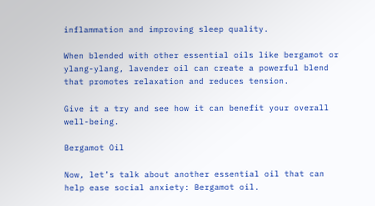inflammation and improving sleep quality.

When blended with other essential oils like bergamot or ylang-ylang, lavender oil can create a powerful blend that promotes relaxation and reduces tension.

Give it a try and see how it can benefit your overall well-being.

Bergamot Oil

Now, let’s talk about another essential oil that can help ease social anxiety: Bergamot oil.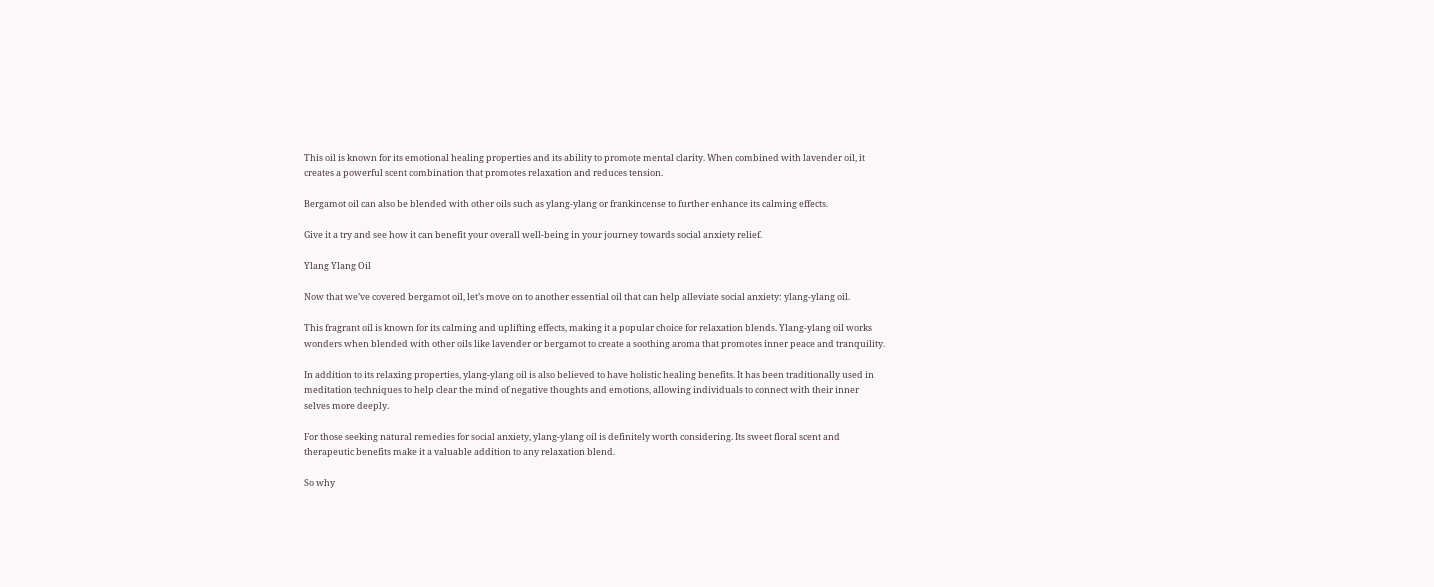This oil is known for its emotional healing properties and its ability to promote mental clarity. When combined with lavender oil, it creates a powerful scent combination that promotes relaxation and reduces tension.

Bergamot oil can also be blended with other oils such as ylang-ylang or frankincense to further enhance its calming effects.

Give it a try and see how it can benefit your overall well-being in your journey towards social anxiety relief.

Ylang Ylang Oil

Now that we’ve covered bergamot oil, let’s move on to another essential oil that can help alleviate social anxiety: ylang-ylang oil.

This fragrant oil is known for its calming and uplifting effects, making it a popular choice for relaxation blends. Ylang-ylang oil works wonders when blended with other oils like lavender or bergamot to create a soothing aroma that promotes inner peace and tranquility.

In addition to its relaxing properties, ylang-ylang oil is also believed to have holistic healing benefits. It has been traditionally used in meditation techniques to help clear the mind of negative thoughts and emotions, allowing individuals to connect with their inner selves more deeply.

For those seeking natural remedies for social anxiety, ylang-ylang oil is definitely worth considering. Its sweet floral scent and therapeutic benefits make it a valuable addition to any relaxation blend.

So why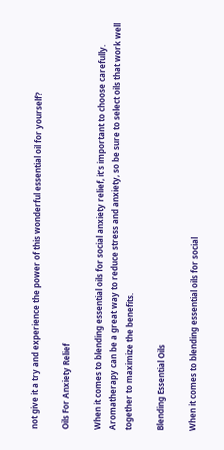not give it a try and experience the power of this wonderful essential oil for yourself?

Oils For Anxiety Relief

When it comes to blending essential oils for social anxiety relief, it’s important to choose carefully. Aromatherapy can be a great way to reduce stress and anxiety, so be sure to select oils that work well together to maximize the benefits.

Blending Essential Oils

When it comes to blending essential oils for social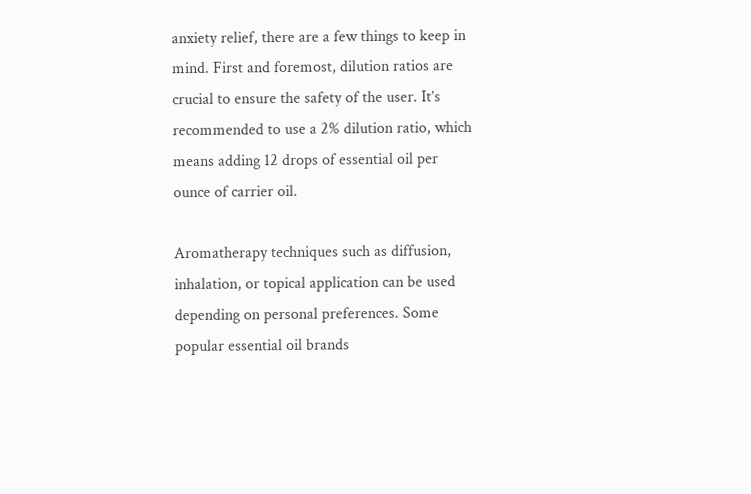anxiety relief, there are a few things to keep in mind. First and foremost, dilution ratios are crucial to ensure the safety of the user. It’s recommended to use a 2% dilution ratio, which means adding 12 drops of essential oil per ounce of carrier oil.

Aromatherapy techniques such as diffusion, inhalation, or topical application can be used depending on personal preferences. Some popular essential oil brands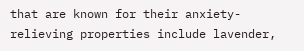that are known for their anxiety-relieving properties include lavender,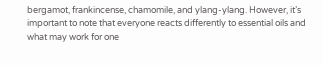bergamot, frankincense, chamomile, and ylang-ylang. However, it’s important to note that everyone reacts differently to essential oils and what may work for one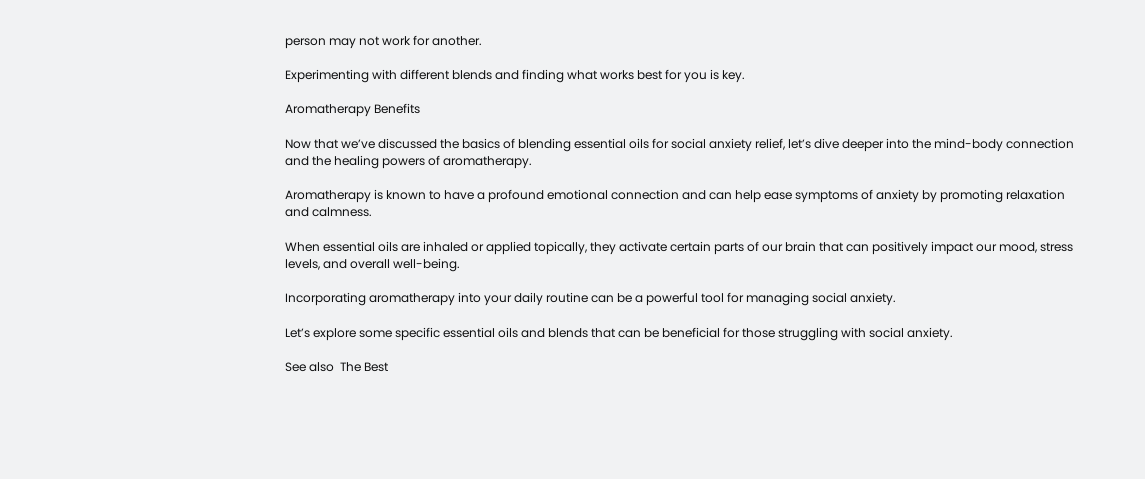person may not work for another.

Experimenting with different blends and finding what works best for you is key.

Aromatherapy Benefits

Now that we’ve discussed the basics of blending essential oils for social anxiety relief, let’s dive deeper into the mind-body connection and the healing powers of aromatherapy.

Aromatherapy is known to have a profound emotional connection and can help ease symptoms of anxiety by promoting relaxation and calmness.

When essential oils are inhaled or applied topically, they activate certain parts of our brain that can positively impact our mood, stress levels, and overall well-being.

Incorporating aromatherapy into your daily routine can be a powerful tool for managing social anxiety.

Let’s explore some specific essential oils and blends that can be beneficial for those struggling with social anxiety.

See also  The Best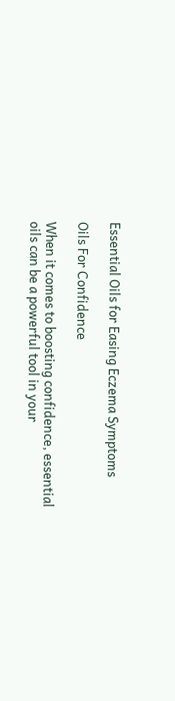Essential Oils for Easing Eczema Symptoms

Oils For Confidence

When it comes to boosting confidence, essential oils can be a powerful tool in your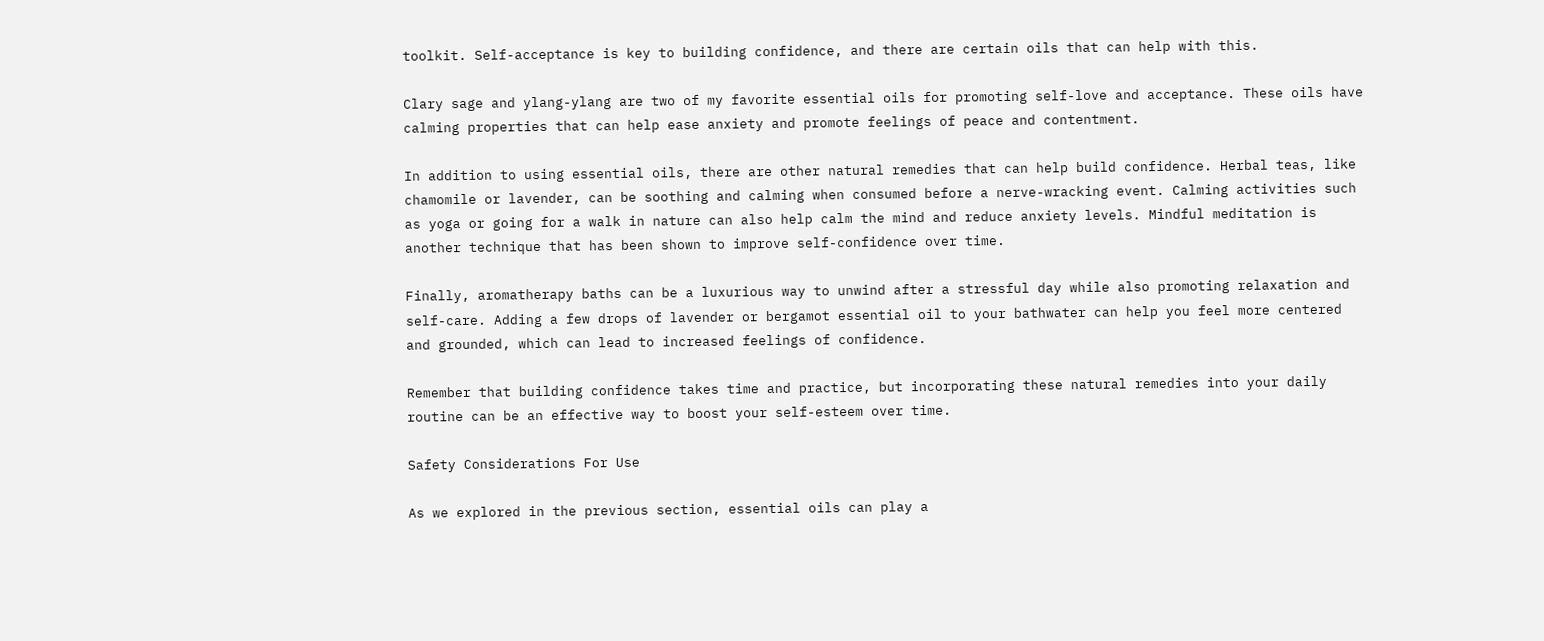toolkit. Self-acceptance is key to building confidence, and there are certain oils that can help with this.

Clary sage and ylang-ylang are two of my favorite essential oils for promoting self-love and acceptance. These oils have calming properties that can help ease anxiety and promote feelings of peace and contentment.

In addition to using essential oils, there are other natural remedies that can help build confidence. Herbal teas, like chamomile or lavender, can be soothing and calming when consumed before a nerve-wracking event. Calming activities such as yoga or going for a walk in nature can also help calm the mind and reduce anxiety levels. Mindful meditation is another technique that has been shown to improve self-confidence over time.

Finally, aromatherapy baths can be a luxurious way to unwind after a stressful day while also promoting relaxation and self-care. Adding a few drops of lavender or bergamot essential oil to your bathwater can help you feel more centered and grounded, which can lead to increased feelings of confidence.

Remember that building confidence takes time and practice, but incorporating these natural remedies into your daily routine can be an effective way to boost your self-esteem over time.

Safety Considerations For Use

As we explored in the previous section, essential oils can play a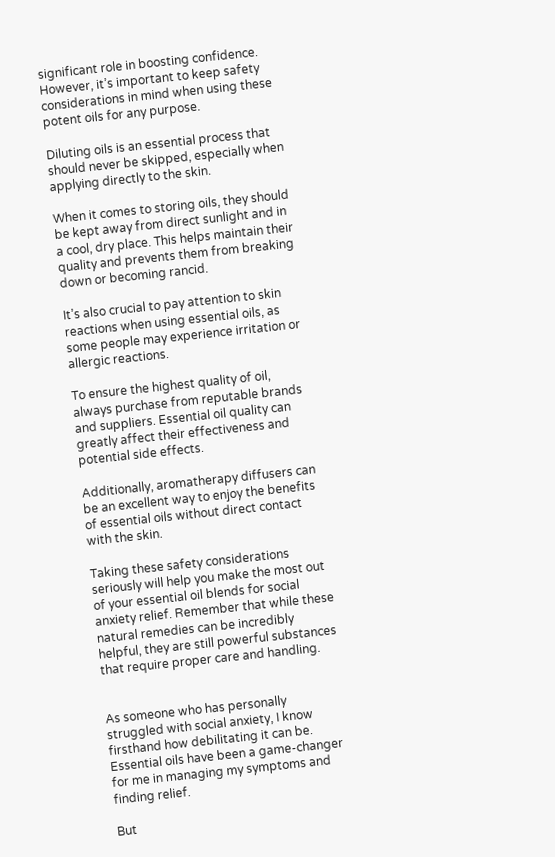significant role in boosting confidence. However, it’s important to keep safety considerations in mind when using these potent oils for any purpose.

Diluting oils is an essential process that should never be skipped, especially when applying directly to the skin.

When it comes to storing oils, they should be kept away from direct sunlight and in a cool, dry place. This helps maintain their quality and prevents them from breaking down or becoming rancid.

It’s also crucial to pay attention to skin reactions when using essential oils, as some people may experience irritation or allergic reactions.

To ensure the highest quality of oil, always purchase from reputable brands and suppliers. Essential oil quality can greatly affect their effectiveness and potential side effects.

Additionally, aromatherapy diffusers can be an excellent way to enjoy the benefits of essential oils without direct contact with the skin.

Taking these safety considerations seriously will help you make the most out of your essential oil blends for social anxiety relief. Remember that while these natural remedies can be incredibly helpful, they are still powerful substances that require proper care and handling.


As someone who has personally struggled with social anxiety, I know firsthand how debilitating it can be. Essential oils have been a game-changer for me in managing my symptoms and finding relief.

But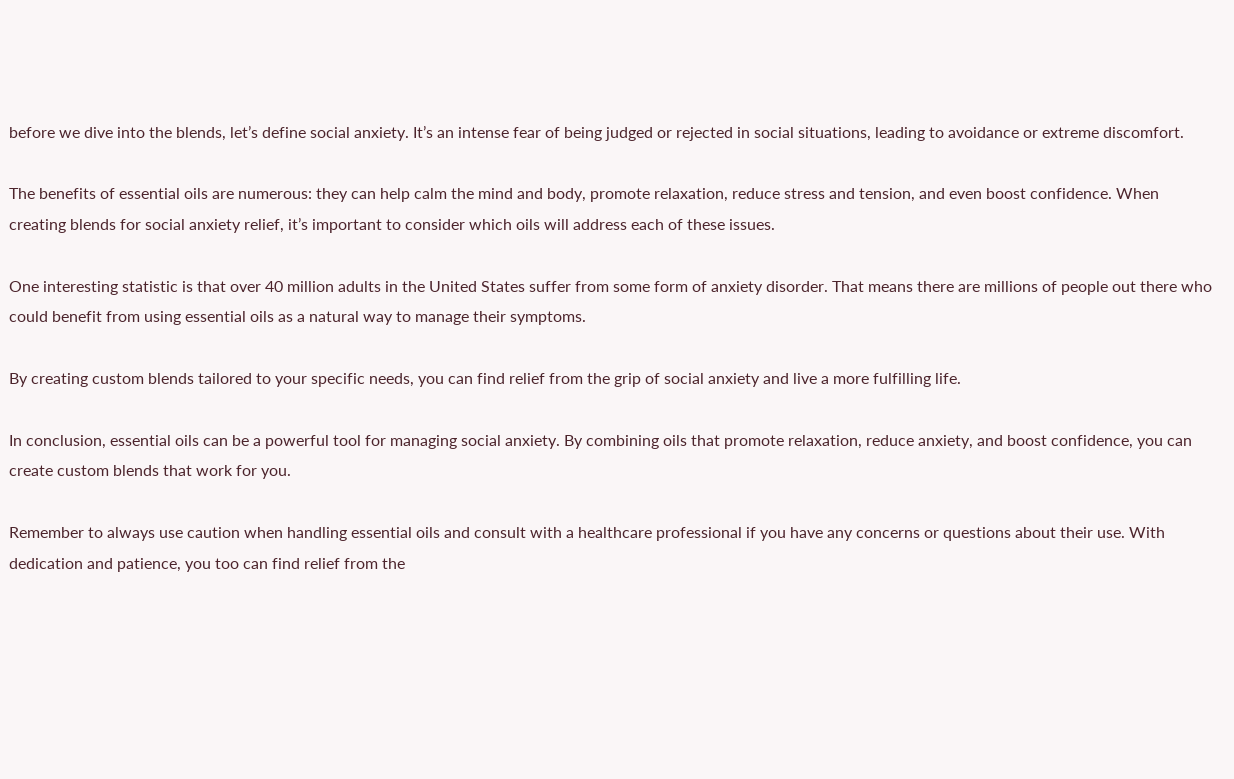before we dive into the blends, let’s define social anxiety. It’s an intense fear of being judged or rejected in social situations, leading to avoidance or extreme discomfort.

The benefits of essential oils are numerous: they can help calm the mind and body, promote relaxation, reduce stress and tension, and even boost confidence. When creating blends for social anxiety relief, it’s important to consider which oils will address each of these issues.

One interesting statistic is that over 40 million adults in the United States suffer from some form of anxiety disorder. That means there are millions of people out there who could benefit from using essential oils as a natural way to manage their symptoms.

By creating custom blends tailored to your specific needs, you can find relief from the grip of social anxiety and live a more fulfilling life.

In conclusion, essential oils can be a powerful tool for managing social anxiety. By combining oils that promote relaxation, reduce anxiety, and boost confidence, you can create custom blends that work for you.

Remember to always use caution when handling essential oils and consult with a healthcare professional if you have any concerns or questions about their use. With dedication and patience, you too can find relief from the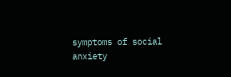symptoms of social anxiety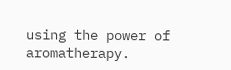using the power of aromatherapy.